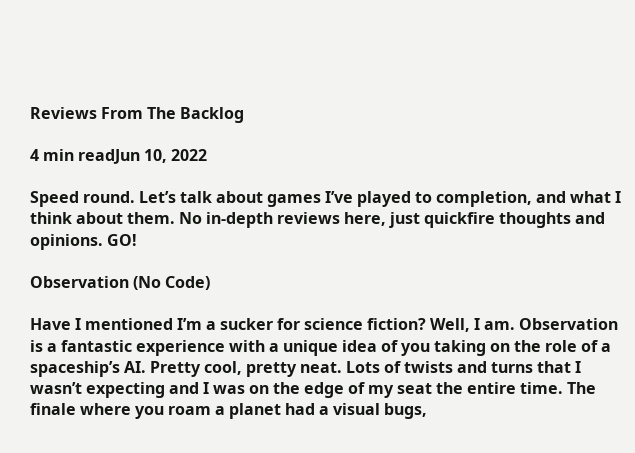Reviews From The Backlog

4 min readJun 10, 2022

Speed round. Let’s talk about games I’ve played to completion, and what I think about them. No in-depth reviews here, just quickfire thoughts and opinions. GO!

Observation (No Code)

Have I mentioned I’m a sucker for science fiction? Well, I am. Observation is a fantastic experience with a unique idea of you taking on the role of a spaceship’s AI. Pretty cool, pretty neat. Lots of twists and turns that I wasn’t expecting and I was on the edge of my seat the entire time. The finale where you roam a planet had a visual bugs,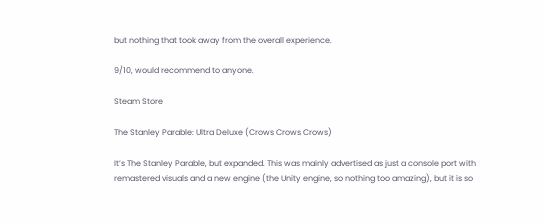but nothing that took away from the overall experience.

9/10, would recommend to anyone.

Steam Store

The Stanley Parable: Ultra Deluxe (Crows Crows Crows)

It’s The Stanley Parable, but expanded. This was mainly advertised as just a console port with remastered visuals and a new engine (the Unity engine, so nothing too amazing), but it is so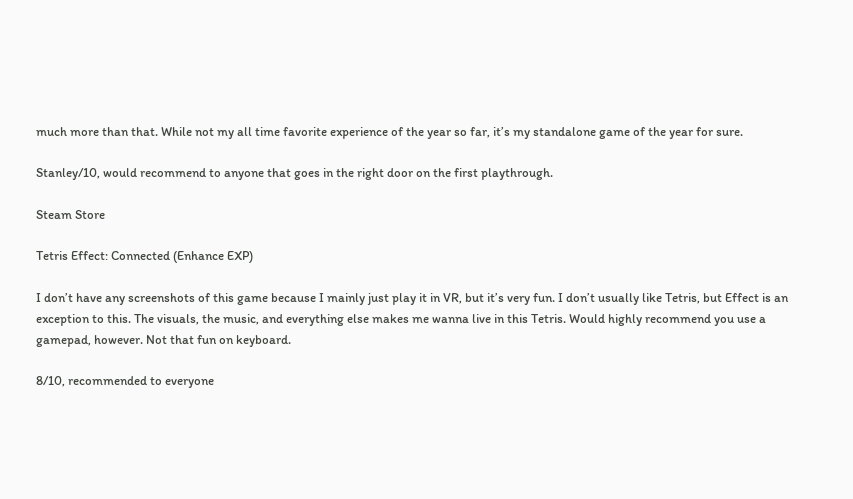much more than that. While not my all time favorite experience of the year so far, it’s my standalone game of the year for sure.

Stanley/10, would recommend to anyone that goes in the right door on the first playthrough.

Steam Store

Tetris Effect: Connected (Enhance EXP)

I don’t have any screenshots of this game because I mainly just play it in VR, but it’s very fun. I don’t usually like Tetris, but Effect is an exception to this. The visuals, the music, and everything else makes me wanna live in this Tetris. Would highly recommend you use a gamepad, however. Not that fun on keyboard.

8/10, recommended to everyone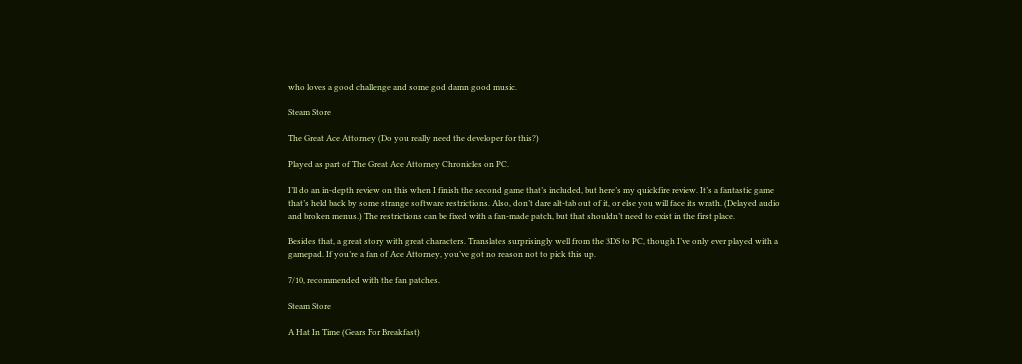who loves a good challenge and some god damn good music.

Steam Store

The Great Ace Attorney (Do you really need the developer for this?)

Played as part of The Great Ace Attorney Chronicles on PC.

I’ll do an in-depth review on this when I finish the second game that’s included, but here’s my quickfire review. It’s a fantastic game that’s held back by some strange software restrictions. Also, don’t dare alt-tab out of it, or else you will face its wrath. (Delayed audio and broken menus.) The restrictions can be fixed with a fan-made patch, but that shouldn’t need to exist in the first place.

Besides that, a great story with great characters. Translates surprisingly well from the 3DS to PC, though I’ve only ever played with a gamepad. If you’re a fan of Ace Attorney, you’ve got no reason not to pick this up.

7/10, recommended with the fan patches.

Steam Store

A Hat In Time (Gears For Breakfast)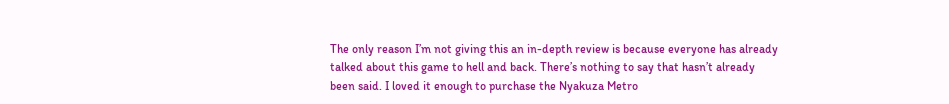The only reason I’m not giving this an in-depth review is because everyone has already talked about this game to hell and back. There’s nothing to say that hasn’t already been said. I loved it enough to purchase the Nyakuza Metro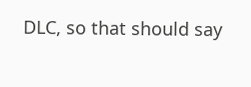DLC, so that should say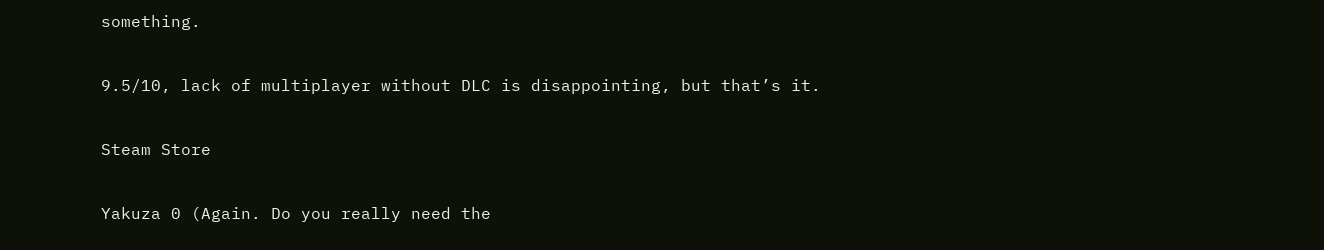something.

9.5/10, lack of multiplayer without DLC is disappointing, but that’s it.

Steam Store

Yakuza 0 (Again. Do you really need the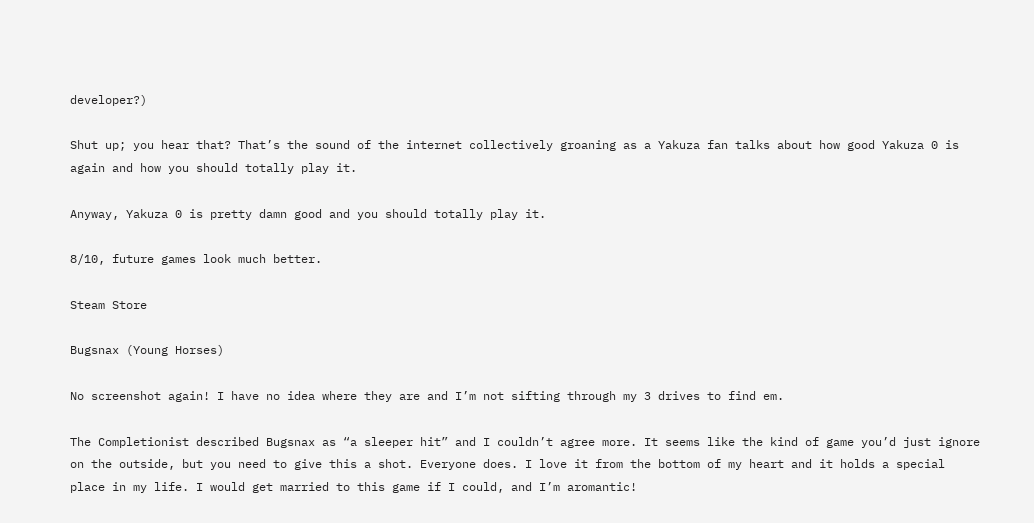developer?)

Shut up; you hear that? That’s the sound of the internet collectively groaning as a Yakuza fan talks about how good Yakuza 0 is again and how you should totally play it.

Anyway, Yakuza 0 is pretty damn good and you should totally play it.

8/10, future games look much better.

Steam Store

Bugsnax (Young Horses)

No screenshot again! I have no idea where they are and I’m not sifting through my 3 drives to find em.

The Completionist described Bugsnax as “a sleeper hit” and I couldn’t agree more. It seems like the kind of game you’d just ignore on the outside, but you need to give this a shot. Everyone does. I love it from the bottom of my heart and it holds a special place in my life. I would get married to this game if I could, and I’m aromantic!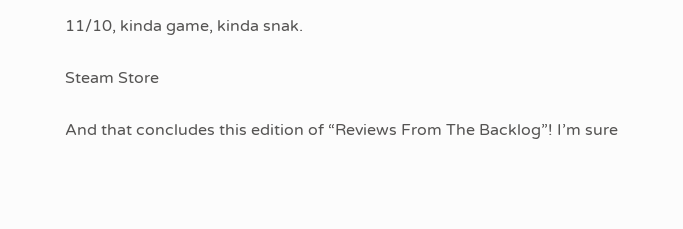11/10, kinda game, kinda snak.

Steam Store

And that concludes this edition of “Reviews From The Backlog”! I’m sure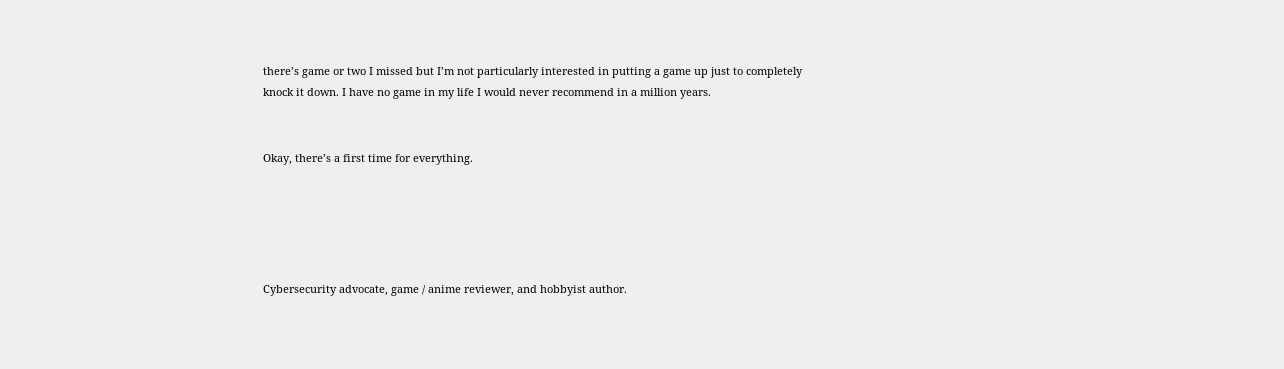there’s game or two I missed but I’m not particularly interested in putting a game up just to completely knock it down. I have no game in my life I would never recommend in a million years.


Okay, there’s a first time for everything.





Cybersecurity advocate, game / anime reviewer, and hobbyist author.